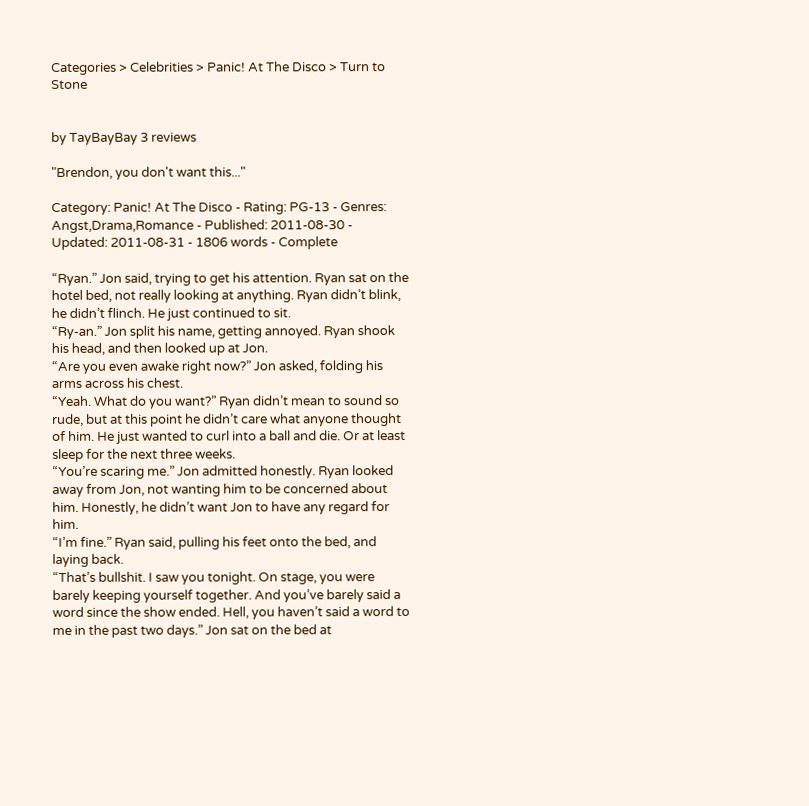Categories > Celebrities > Panic! At The Disco > Turn to Stone


by TayBayBay 3 reviews

"Brendon, you don't want this..."

Category: Panic! At The Disco - Rating: PG-13 - Genres: Angst,Drama,Romance - Published: 2011-08-30 - Updated: 2011-08-31 - 1806 words - Complete

“Ryan.” Jon said, trying to get his attention. Ryan sat on the hotel bed, not really looking at anything. Ryan didn’t blink, he didn’t flinch. He just continued to sit.
“Ry-an.” Jon split his name, getting annoyed. Ryan shook his head, and then looked up at Jon.
“Are you even awake right now?” Jon asked, folding his arms across his chest.
“Yeah. What do you want?” Ryan didn’t mean to sound so rude, but at this point he didn’t care what anyone thought of him. He just wanted to curl into a ball and die. Or at least sleep for the next three weeks.
“You’re scaring me.” Jon admitted honestly. Ryan looked away from Jon, not wanting him to be concerned about him. Honestly, he didn’t want Jon to have any regard for him.
“I’m fine.” Ryan said, pulling his feet onto the bed, and laying back.
“That’s bullshit. I saw you tonight. On stage, you were barely keeping yourself together. And you’ve barely said a word since the show ended. Hell, you haven’t said a word to me in the past two days.” Jon sat on the bed at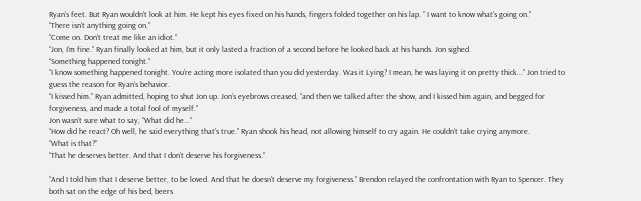Ryan’s feet. But Ryan wouldn’t look at him. He kept his eyes fixed on his hands, fingers folded together on his lap. “ I want to know what’s going on.”
“There isn’t anything going on.”
“Come on. Don’t treat me like an idiot.”
“Jon, I’m fine.” Ryan finally looked at him, but it only lasted a fraction of a second before he looked back at his hands. Jon sighed.
“Something happened tonight.”
“I know something happened tonight. You’re acting more isolated than you did yesterday. Was it Lying? I mean, he was laying it on pretty thick...” Jon tried to guess the reason for Ryan’s behavior.
“I kissed him.” Ryan admitted, hoping to shut Jon up. Jon’s eyebrows creased, “and then we talked after the show, and I kissed him again, and begged for forgiveness, and made a total fool of myself.”
Jon wasn’t sure what to say, “What did he...”
“How did he react? Oh well, he said everything that’s true.” Ryan shook his head, not allowing himself to cry again. He couldn’t take crying anymore.
“What is that?”
“That he deserves better. And that I don’t deserve his forgiveness.”

“And I told him that I deserve better, to be loved. And that he doesn’t deserve my forgiveness.” Brendon relayed the confrontation with Ryan to Spencer. They both sat on the edge of his bed, beers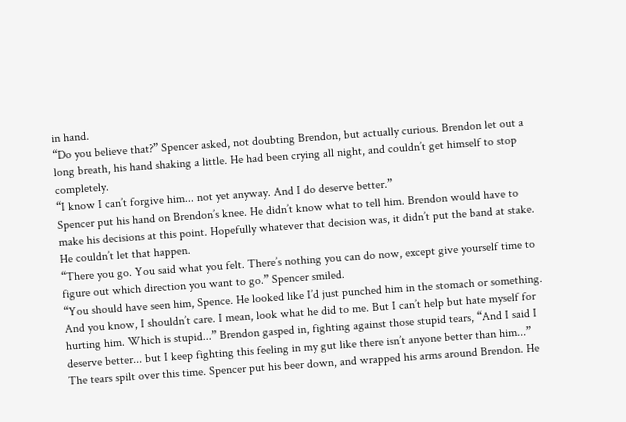in hand.
“Do you believe that?” Spencer asked, not doubting Brendon, but actually curious. Brendon let out a long breath, his hand shaking a little. He had been crying all night, and couldn’t get himself to stop completely.
“I know I can’t forgive him... not yet anyway. And I do deserve better.”
Spencer put his hand on Brendon’s knee. He didn’t know what to tell him. Brendon would have to make his decisions at this point. Hopefully whatever that decision was, it didn’t put the band at stake. He couldn’t let that happen.
“There you go. You said what you felt. There’s nothing you can do now, except give yourself time to figure out which direction you want to go.” Spencer smiled.
“You should have seen him, Spence. He looked like I’d just punched him in the stomach or something. And you know, I shouldn’t care. I mean, look what he did to me. But I can’t help but hate myself for hurting him. Which is stupid...” Brendon gasped in, fighting against those stupid tears, “And I said I deserve better... but I keep fighting this feeling in my gut like there isn’t anyone better than him...” The tears spilt over this time. Spencer put his beer down, and wrapped his arms around Brendon. He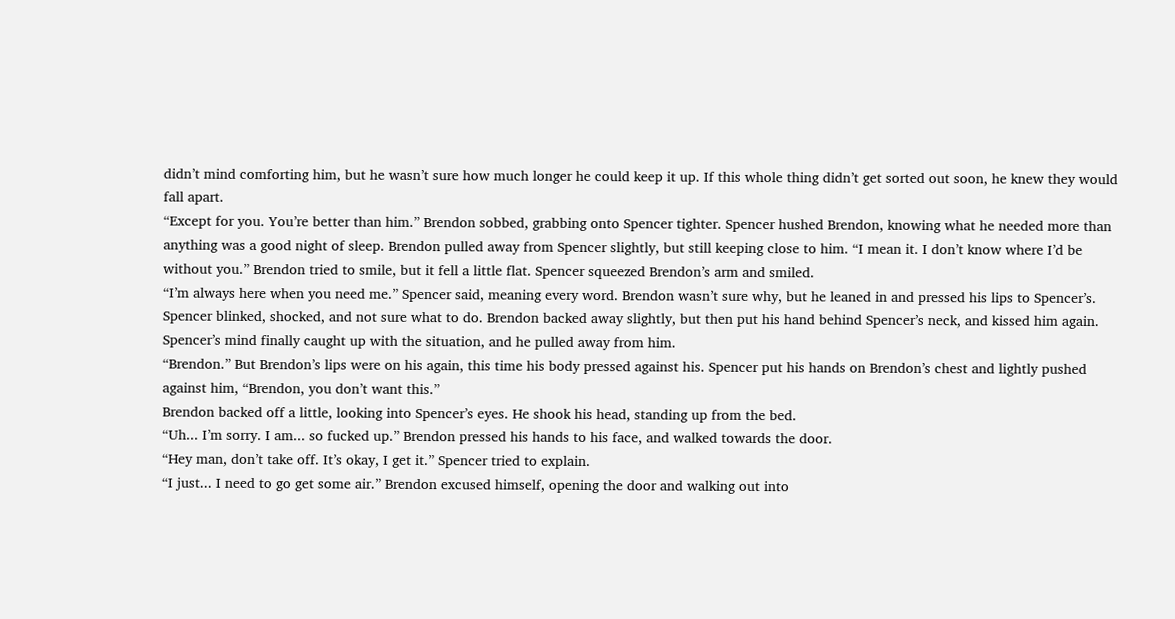didn’t mind comforting him, but he wasn’t sure how much longer he could keep it up. If this whole thing didn’t get sorted out soon, he knew they would fall apart.
“Except for you. You’re better than him.” Brendon sobbed, grabbing onto Spencer tighter. Spencer hushed Brendon, knowing what he needed more than anything was a good night of sleep. Brendon pulled away from Spencer slightly, but still keeping close to him. “I mean it. I don’t know where I’d be without you.” Brendon tried to smile, but it fell a little flat. Spencer squeezed Brendon’s arm and smiled.
“I’m always here when you need me.” Spencer said, meaning every word. Brendon wasn’t sure why, but he leaned in and pressed his lips to Spencer’s. Spencer blinked, shocked, and not sure what to do. Brendon backed away slightly, but then put his hand behind Spencer’s neck, and kissed him again. Spencer’s mind finally caught up with the situation, and he pulled away from him.
“Brendon.” But Brendon’s lips were on his again, this time his body pressed against his. Spencer put his hands on Brendon’s chest and lightly pushed against him, “Brendon, you don’t want this.”
Brendon backed off a little, looking into Spencer’s eyes. He shook his head, standing up from the bed.
“Uh... I’m sorry. I am... so fucked up.” Brendon pressed his hands to his face, and walked towards the door.
“Hey man, don’t take off. It’s okay, I get it.” Spencer tried to explain.
“I just... I need to go get some air.” Brendon excused himself, opening the door and walking out into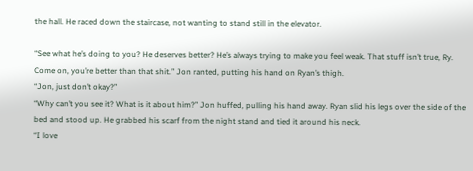the hall. He raced down the staircase, not wanting to stand still in the elevator.

“See what he’s doing to you? He deserves better? He’s always trying to make you feel weak. That stuff isn’t true, Ry. Come on, you’re better than that shit.” Jon ranted, putting his hand on Ryan’s thigh.
“Jon, just don’t okay?”
“Why can’t you see it? What is it about him?” Jon huffed, pulling his hand away. Ryan slid his legs over the side of the bed and stood up. He grabbed his scarf from the night stand and tied it around his neck.
“I love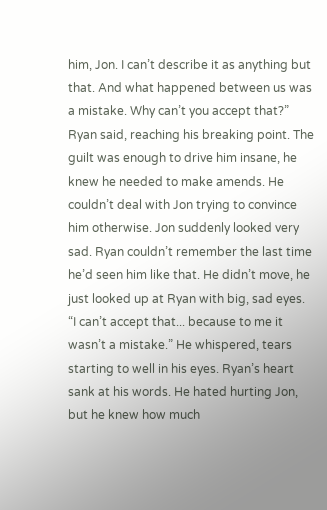him, Jon. I can’t describe it as anything but that. And what happened between us was a mistake. Why can’t you accept that?” Ryan said, reaching his breaking point. The guilt was enough to drive him insane, he knew he needed to make amends. He couldn’t deal with Jon trying to convince him otherwise. Jon suddenly looked very sad. Ryan couldn’t remember the last time he’d seen him like that. He didn’t move, he just looked up at Ryan with big, sad eyes.
“I can’t accept that... because to me it wasn’t a mistake.” He whispered, tears starting to well in his eyes. Ryan’s heart sank at his words. He hated hurting Jon, but he knew how much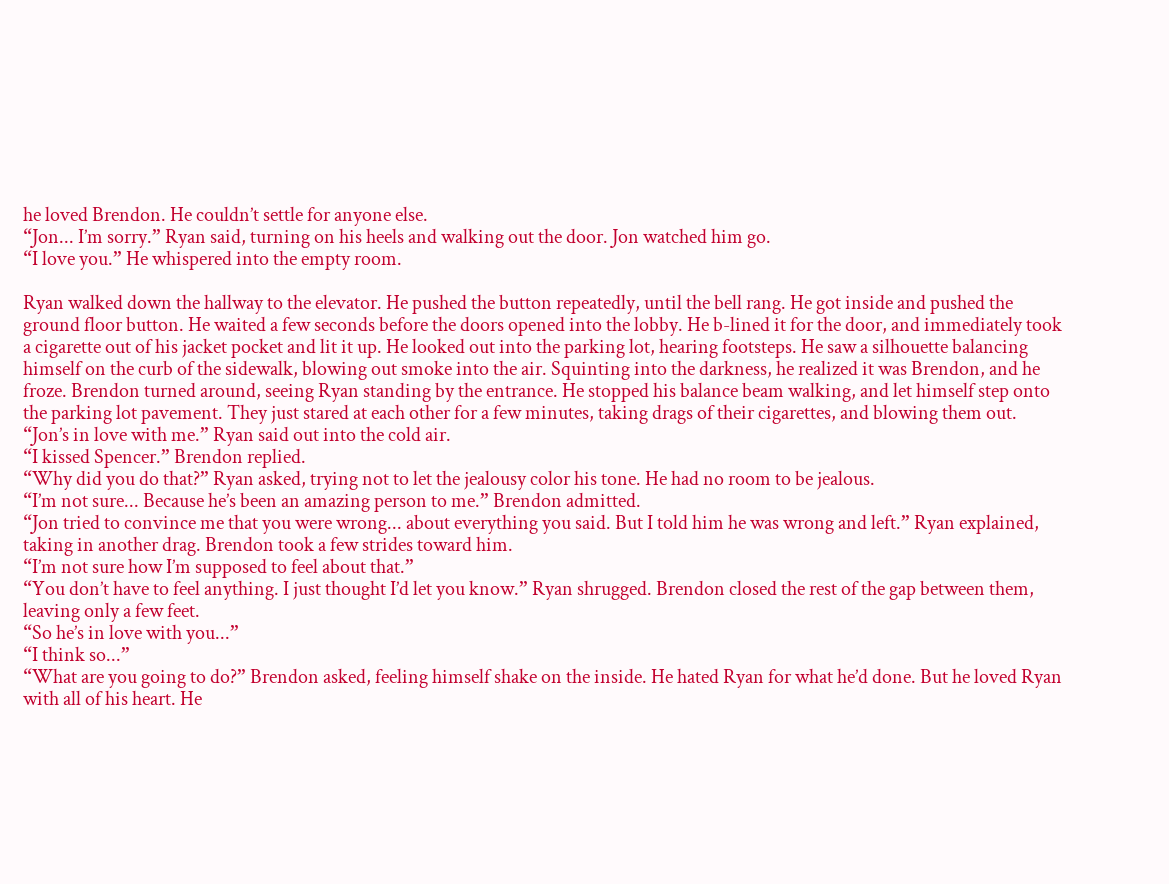he loved Brendon. He couldn’t settle for anyone else.
“Jon... I’m sorry.” Ryan said, turning on his heels and walking out the door. Jon watched him go.
“I love you.” He whispered into the empty room.

Ryan walked down the hallway to the elevator. He pushed the button repeatedly, until the bell rang. He got inside and pushed the ground floor button. He waited a few seconds before the doors opened into the lobby. He b-lined it for the door, and immediately took a cigarette out of his jacket pocket and lit it up. He looked out into the parking lot, hearing footsteps. He saw a silhouette balancing himself on the curb of the sidewalk, blowing out smoke into the air. Squinting into the darkness, he realized it was Brendon, and he froze. Brendon turned around, seeing Ryan standing by the entrance. He stopped his balance beam walking, and let himself step onto the parking lot pavement. They just stared at each other for a few minutes, taking drags of their cigarettes, and blowing them out.
“Jon’s in love with me.” Ryan said out into the cold air.
“I kissed Spencer.” Brendon replied.
“Why did you do that?” Ryan asked, trying not to let the jealousy color his tone. He had no room to be jealous.
“I’m not sure... Because he’s been an amazing person to me.” Brendon admitted.
“Jon tried to convince me that you were wrong... about everything you said. But I told him he was wrong and left.” Ryan explained, taking in another drag. Brendon took a few strides toward him.
“I’m not sure how I’m supposed to feel about that.”
“You don’t have to feel anything. I just thought I’d let you know.” Ryan shrugged. Brendon closed the rest of the gap between them, leaving only a few feet.
“So he’s in love with you...”
“I think so...”
“What are you going to do?” Brendon asked, feeling himself shake on the inside. He hated Ryan for what he’d done. But he loved Ryan with all of his heart. He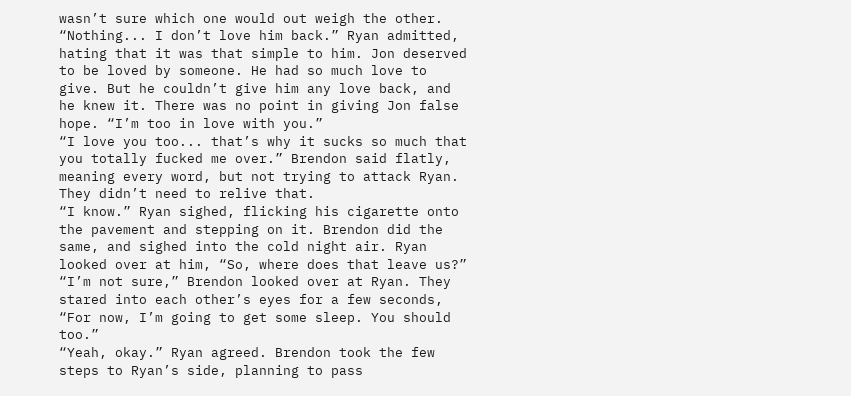wasn’t sure which one would out weigh the other.
“Nothing... I don’t love him back.” Ryan admitted, hating that it was that simple to him. Jon deserved to be loved by someone. He had so much love to give. But he couldn’t give him any love back, and he knew it. There was no point in giving Jon false hope. “I’m too in love with you.”
“I love you too... that’s why it sucks so much that you totally fucked me over.” Brendon said flatly, meaning every word, but not trying to attack Ryan. They didn’t need to relive that.
“I know.” Ryan sighed, flicking his cigarette onto the pavement and stepping on it. Brendon did the same, and sighed into the cold night air. Ryan looked over at him, “So, where does that leave us?”
“I’m not sure,” Brendon looked over at Ryan. They stared into each other’s eyes for a few seconds, “For now, I’m going to get some sleep. You should too.”
“Yeah, okay.” Ryan agreed. Brendon took the few steps to Ryan’s side, planning to pass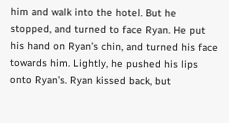him and walk into the hotel. But he stopped, and turned to face Ryan. He put his hand on Ryan’s chin, and turned his face towards him. Lightly, he pushed his lips onto Ryan’s. Ryan kissed back, but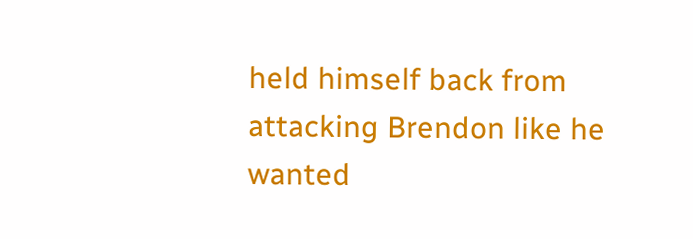held himself back from attacking Brendon like he wanted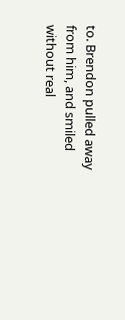to. Brendon pulled away from him, and smiled without real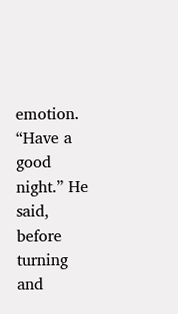emotion.
“Have a good night.” He said, before turning and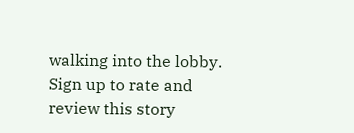walking into the lobby.
Sign up to rate and review this story